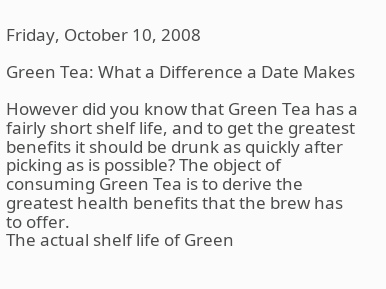Friday, October 10, 2008

Green Tea: What a Difference a Date Makes

However did you know that Green Tea has a fairly short shelf life, and to get the greatest benefits it should be drunk as quickly after picking as is possible? The object of consuming Green Tea is to derive the greatest health benefits that the brew has to offer.
The actual shelf life of Green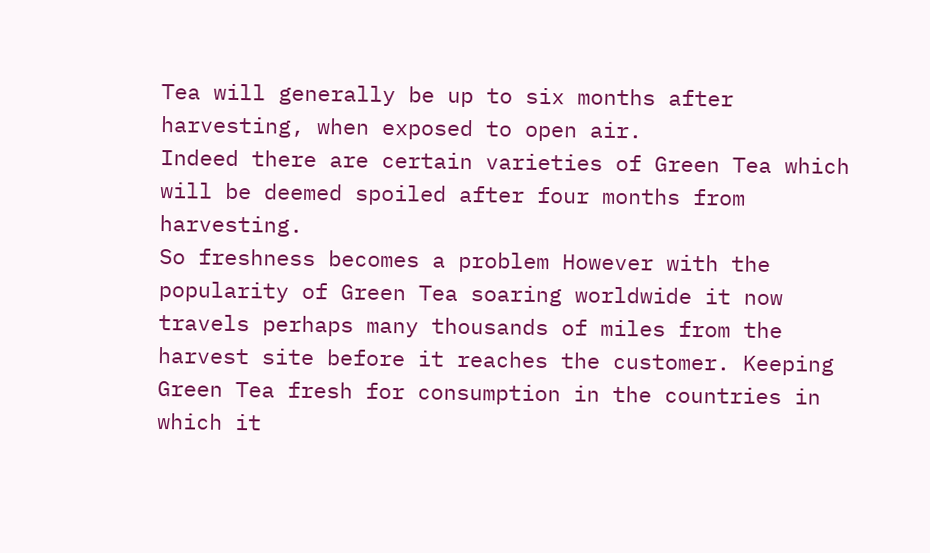Tea will generally be up to six months after harvesting, when exposed to open air.
Indeed there are certain varieties of Green Tea which will be deemed spoiled after four months from harvesting.
So freshness becomes a problem However with the popularity of Green Tea soaring worldwide it now travels perhaps many thousands of miles from the harvest site before it reaches the customer. Keeping Green Tea fresh for consumption in the countries in which it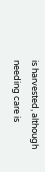is harvested, although needing care is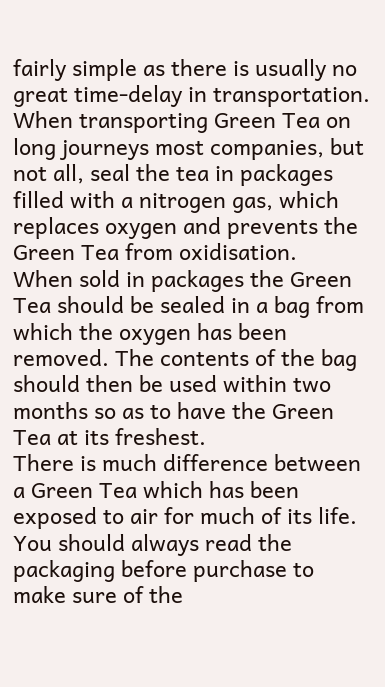fairly simple as there is usually no great time-delay in transportation.
When transporting Green Tea on long journeys most companies, but not all, seal the tea in packages filled with a nitrogen gas, which replaces oxygen and prevents the Green Tea from oxidisation.
When sold in packages the Green Tea should be sealed in a bag from which the oxygen has been removed. The contents of the bag should then be used within two months so as to have the Green Tea at its freshest.
There is much difference between a Green Tea which has been exposed to air for much of its life.
You should always read the packaging before purchase to make sure of the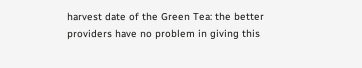harvest date of the Green Tea: the better providers have no problem in giving this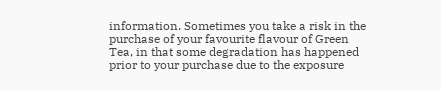information. Sometimes you take a risk in the purchase of your favourite flavour of Green Tea, in that some degradation has happened prior to your purchase due to the exposure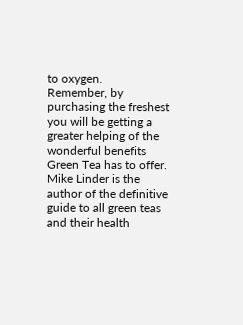to oxygen.
Remember, by purchasing the freshest you will be getting a greater helping of the wonderful benefits Green Tea has to offer.
Mike Linder is the author of the definitive guide to all green teas and their health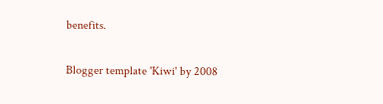benefits.


Blogger template 'Kiwi' by 2008